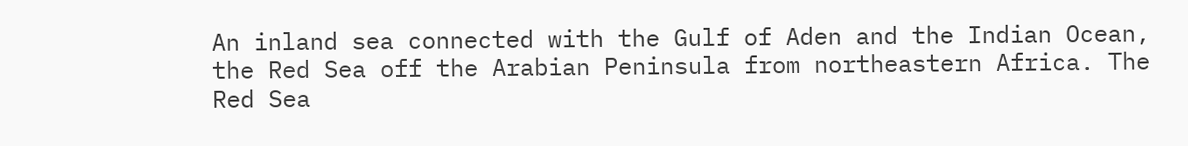An inland sea connected with the Gulf of Aden and the Indian Ocean, the Red Sea off the Arabian Peninsula from northeastern Africa. The Red Sea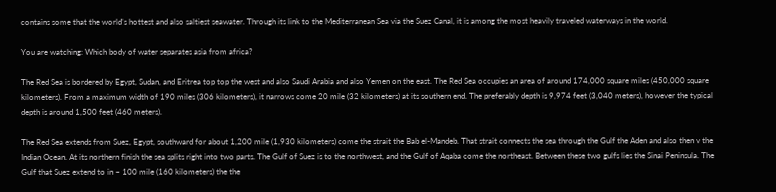contains some that the world’s hottest and also saltiest seawater. Through its link to the Mediterranean Sea via the Suez Canal, it is among the most heavily traveled waterways in the world.

You are watching: Which body of water separates asia from africa?

The Red Sea is bordered by Egypt, Sudan, and Eritrea top top the west and also Saudi Arabia and also Yemen on the east. The Red Sea occupies an area of around 174,000 square miles (450,000 square kilometers). From a maximum width of 190 miles (306 kilometers), it narrows come 20 mile (32 kilometers) at its southern end. The preferably depth is 9,974 feet (3,040 meters), however the typical depth is around 1,500 feet (460 meters).

The Red Sea extends from Suez, Egypt, southward for about 1,200 mile (1,930 kilometers) come the strait the Bab el-Mandeb. That strait connects the sea through the Gulf the Aden and also then v the Indian Ocean. At its northern finish the sea splits right into two parts. The Gulf of Suez is to the northwest, and the Gulf of Aqaba come the northeast. Between these two gulfs lies the Sinai Peninsula. The Gulf that Suez extend to in ~ 100 mile (160 kilometers) the the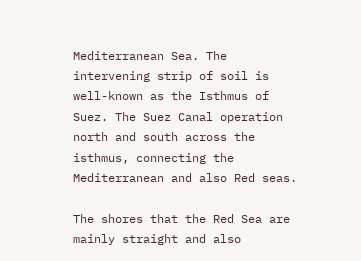Mediterranean Sea. The intervening strip of soil is well-known as the Isthmus of Suez. The Suez Canal operation north and south across the isthmus, connecting the Mediterranean and also Red seas.

The shores that the Red Sea are mainly straight and also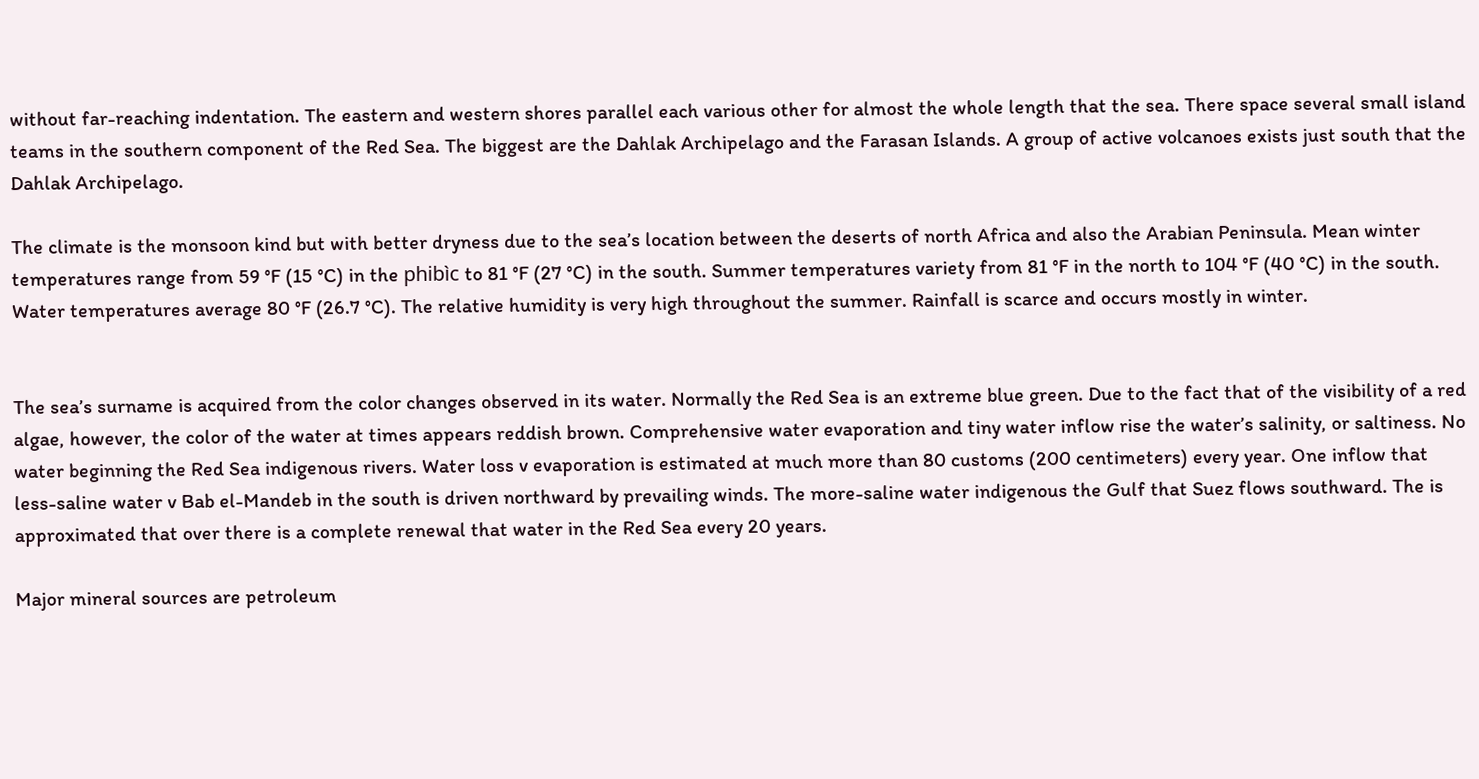without far-reaching indentation. The eastern and western shores parallel each various other for almost the whole length that the sea. There space several small island teams in the southern component of the Red Sea. The biggest are the Dahlak Archipelago and the Farasan Islands. A group of active volcanoes exists just south that the Dahlak Archipelago.

The climate is the monsoon kind but with better dryness due to the sea’s location between the deserts of north Africa and also the Arabian Peninsula. Mean winter temperatures range from 59 °F (15 °C) in the phibìc to 81 °F (27 °C) in the south. Summer temperatures variety from 81 °F in the north to 104 °F (40 °C) in the south. Water temperatures average 80 °F (26.7 °C). The relative humidity is very high throughout the summer. Rainfall is scarce and occurs mostly in winter.


The sea’s surname is acquired from the color changes observed in its water. Normally the Red Sea is an extreme blue green. Due to the fact that of the visibility of a red algae, however, the color of the water at times appears reddish brown. Comprehensive water evaporation and tiny water inflow rise the water’s salinity, or saltiness. No water beginning the Red Sea indigenous rivers. Water loss v evaporation is estimated at much more than 80 customs (200 centimeters) every year. One inflow that less-saline water v Bab el-Mandeb in the south is driven northward by prevailing winds. The more-saline water indigenous the Gulf that Suez flows southward. The is approximated that over there is a complete renewal that water in the Red Sea every 20 years.

Major mineral sources are petroleum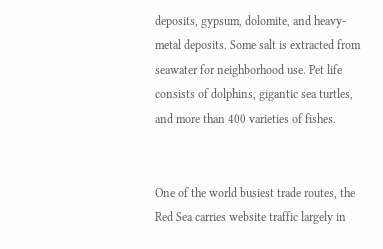deposits, gypsum, dolomite, and heavy-metal deposits. Some salt is extracted from seawater for neighborhood use. Pet life consists of dolphins, gigantic sea turtles, and more than 400 varieties of fishes.


One of the world busiest trade routes, the Red Sea carries website traffic largely in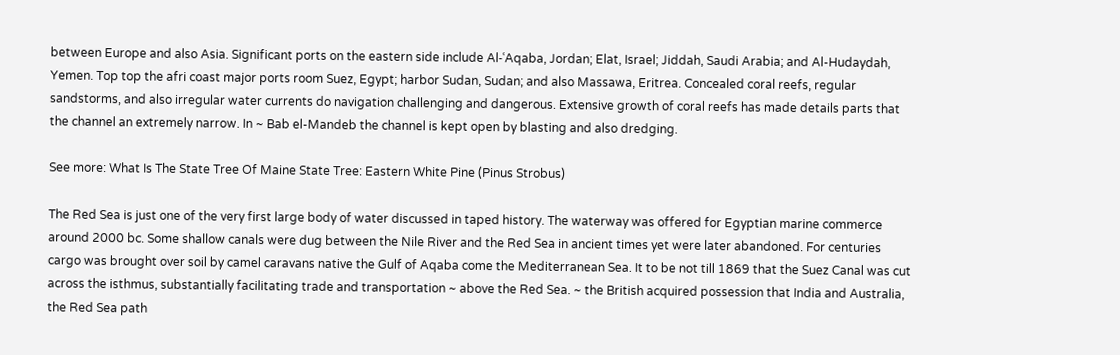between Europe and also Asia. Significant ports on the eastern side include Al-ʿAqaba, Jordan; Elat, Israel; Jiddah, Saudi Arabia; and Al-Hudaydah, Yemen. Top top the afri coast major ports room Suez, Egypt; harbor Sudan, Sudan; and also Massawa, Eritrea. Concealed coral reefs, regular sandstorms, and also irregular water currents do navigation challenging and dangerous. Extensive growth of coral reefs has made details parts that the channel an extremely narrow. In ~ Bab el-Mandeb the channel is kept open by blasting and also dredging.

See more: What Is The State Tree Of Maine State Tree: Eastern White Pine (Pinus Strobus)

The Red Sea is just one of the very first large body of water discussed in taped history. The waterway was offered for Egyptian marine commerce around 2000 bc. Some shallow canals were dug between the Nile River and the Red Sea in ancient times yet were later abandoned. For centuries cargo was brought over soil by camel caravans native the Gulf of Aqaba come the Mediterranean Sea. It to be not till 1869 that the Suez Canal was cut across the isthmus, substantially facilitating trade and transportation ~ above the Red Sea. ~ the British acquired possession that India and Australia, the Red Sea path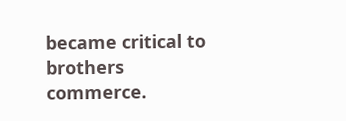became critical to brothers commerce.